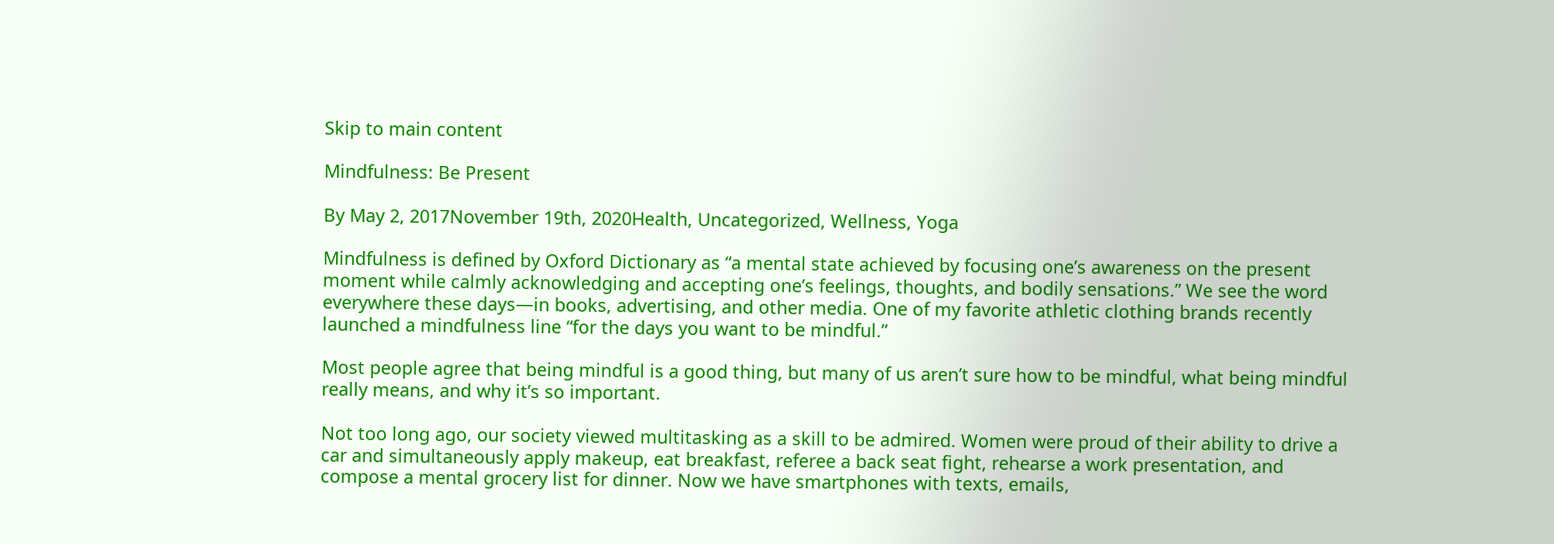Skip to main content

Mindfulness: Be Present

By May 2, 2017November 19th, 2020Health, Uncategorized, Wellness, Yoga

Mindfulness is defined by Oxford Dictionary as “a mental state achieved by focusing one’s awareness on the present moment while calmly acknowledging and accepting one’s feelings, thoughts, and bodily sensations.” We see the word everywhere these days—in books, advertising, and other media. One of my favorite athletic clothing brands recently launched a mindfulness line “for the days you want to be mindful.”

Most people agree that being mindful is a good thing, but many of us aren’t sure how to be mindful, what being mindful really means, and why it’s so important.

Not too long ago, our society viewed multitasking as a skill to be admired. Women were proud of their ability to drive a car and simultaneously apply makeup, eat breakfast, referee a back seat fight, rehearse a work presentation, and compose a mental grocery list for dinner. Now we have smartphones with texts, emails,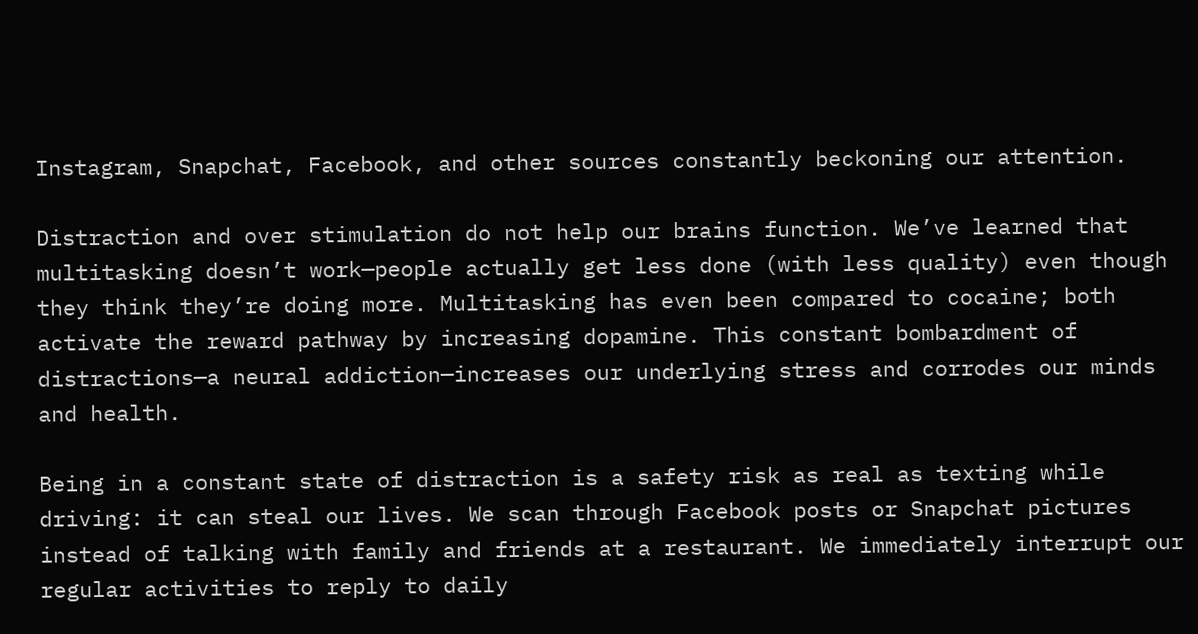Instagram, Snapchat, Facebook, and other sources constantly beckoning our attention.

Distraction and over stimulation do not help our brains function. We’ve learned that multitasking doesn’t work—people actually get less done (with less quality) even though they think they’re doing more. Multitasking has even been compared to cocaine; both activate the reward pathway by increasing dopamine. This constant bombardment of distractions—a neural addiction—increases our underlying stress and corrodes our minds and health.

Being in a constant state of distraction is a safety risk as real as texting while driving: it can steal our lives. We scan through Facebook posts or Snapchat pictures instead of talking with family and friends at a restaurant. We immediately interrupt our regular activities to reply to daily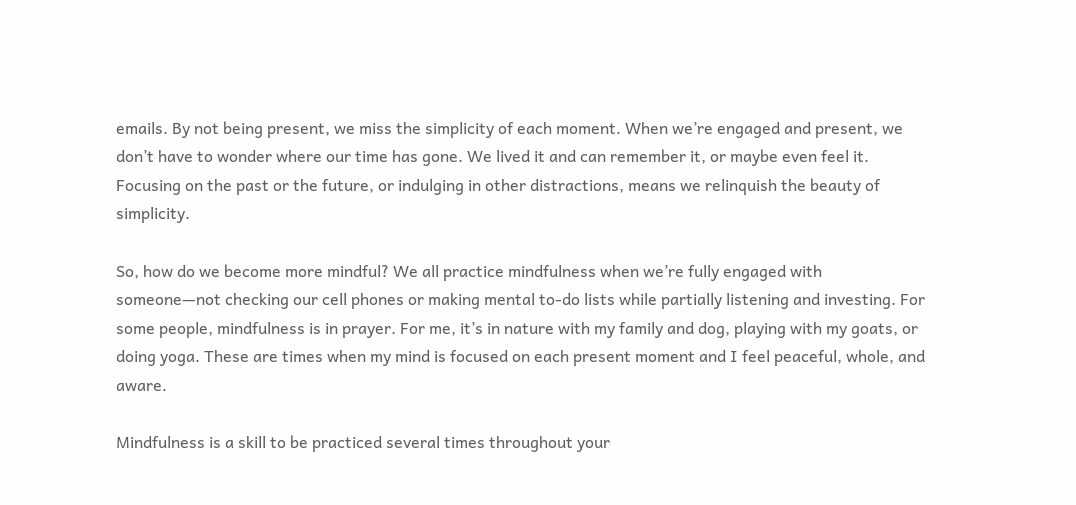emails. By not being present, we miss the simplicity of each moment. When we’re engaged and present, we don’t have to wonder where our time has gone. We lived it and can remember it, or maybe even feel it. Focusing on the past or the future, or indulging in other distractions, means we relinquish the beauty of simplicity.

So, how do we become more mindful? We all practice mindfulness when we’re fully engaged with someone—not checking our cell phones or making mental to-do lists while partially listening and investing. For some people, mindfulness is in prayer. For me, it’s in nature with my family and dog, playing with my goats, or doing yoga. These are times when my mind is focused on each present moment and I feel peaceful, whole, and aware.

Mindfulness is a skill to be practiced several times throughout your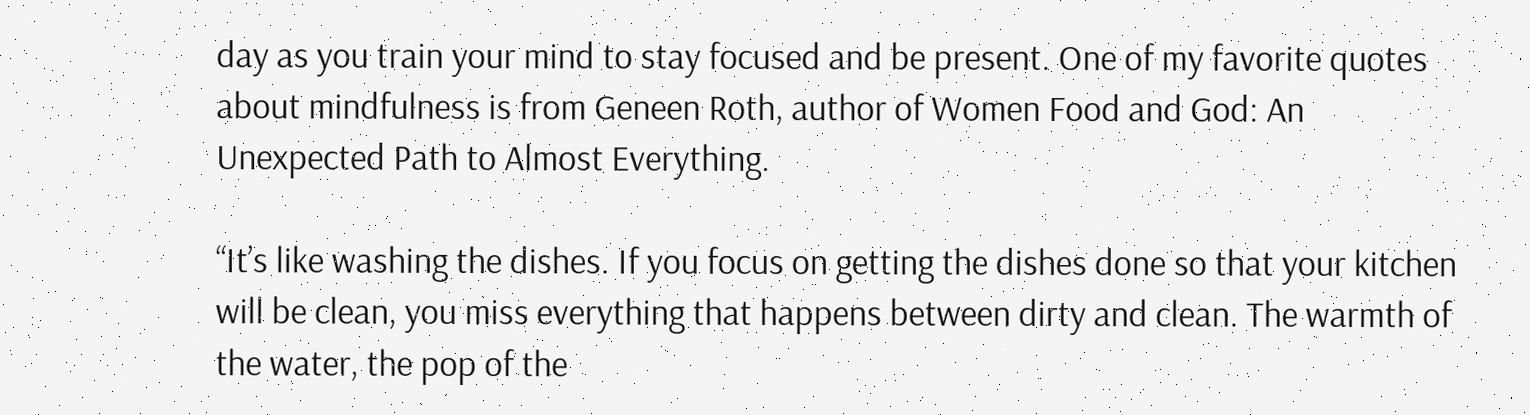day as you train your mind to stay focused and be present. One of my favorite quotes about mindfulness is from Geneen Roth, author of Women Food and God: An Unexpected Path to Almost Everything.

“It’s like washing the dishes. If you focus on getting the dishes done so that your kitchen will be clean, you miss everything that happens between dirty and clean. The warmth of the water, the pop of the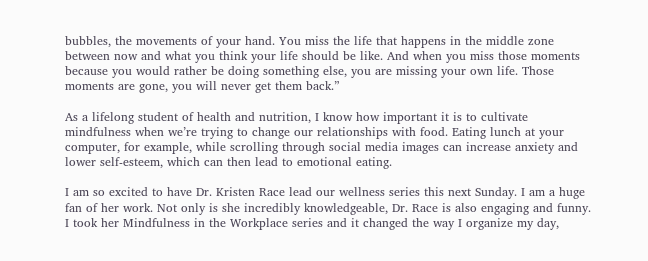bubbles, the movements of your hand. You miss the life that happens in the middle zone between now and what you think your life should be like. And when you miss those moments because you would rather be doing something else, you are missing your own life. Those moments are gone, you will never get them back.”

As a lifelong student of health and nutrition, I know how important it is to cultivate mindfulness when we’re trying to change our relationships with food. Eating lunch at your computer, for example, while scrolling through social media images can increase anxiety and lower self-esteem, which can then lead to emotional eating.

I am so excited to have Dr. Kristen Race lead our wellness series this next Sunday. I am a huge fan of her work. Not only is she incredibly knowledgeable, Dr. Race is also engaging and funny. I took her Mindfulness in the Workplace series and it changed the way I organize my day,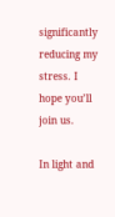significantly reducing my stress. I hope you’ll join us.

In light and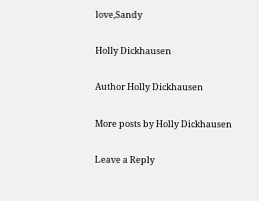love,Sandy

Holly Dickhausen

Author Holly Dickhausen

More posts by Holly Dickhausen

Leave a Reply